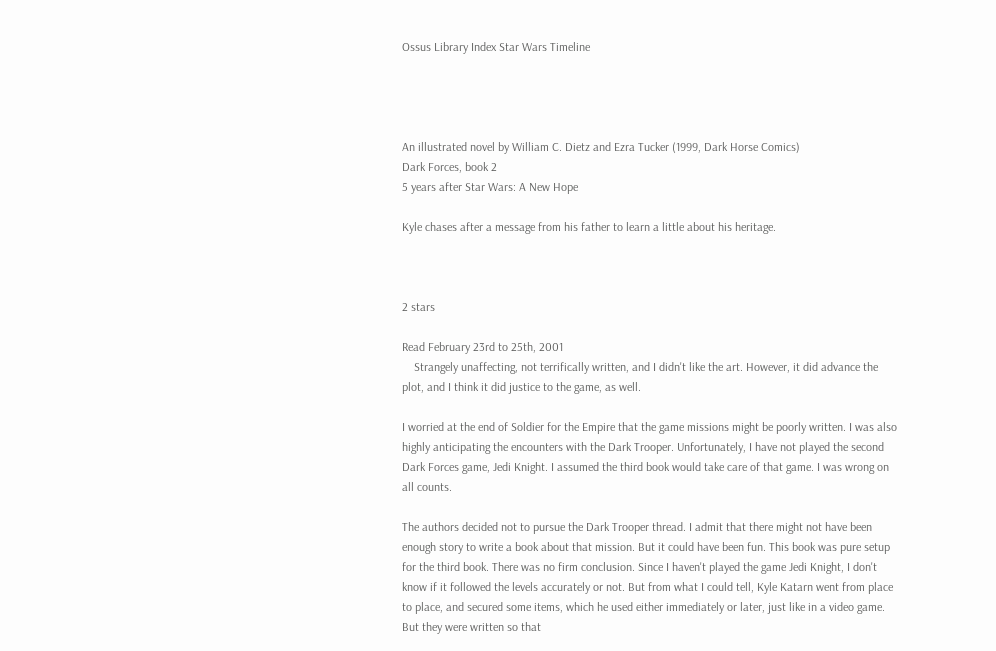Ossus Library Index Star Wars Timeline




An illustrated novel by William C. Dietz and Ezra Tucker (1999, Dark Horse Comics)
Dark Forces, book 2
5 years after Star Wars: A New Hope

Kyle chases after a message from his father to learn a little about his heritage.



2 stars

Read February 23rd to 25th, 2001
    Strangely unaffecting, not terrifically written, and I didn't like the art. However, it did advance the plot, and I think it did justice to the game, as well.

I worried at the end of Soldier for the Empire that the game missions might be poorly written. I was also highly anticipating the encounters with the Dark Trooper. Unfortunately, I have not played the second Dark Forces game, Jedi Knight. I assumed the third book would take care of that game. I was wrong on all counts.

The authors decided not to pursue the Dark Trooper thread. I admit that there might not have been enough story to write a book about that mission. But it could have been fun. This book was pure setup for the third book. There was no firm conclusion. Since I haven't played the game Jedi Knight, I don't know if it followed the levels accurately or not. But from what I could tell, Kyle Katarn went from place to place, and secured some items, which he used either immediately or later, just like in a video game. But they were written so that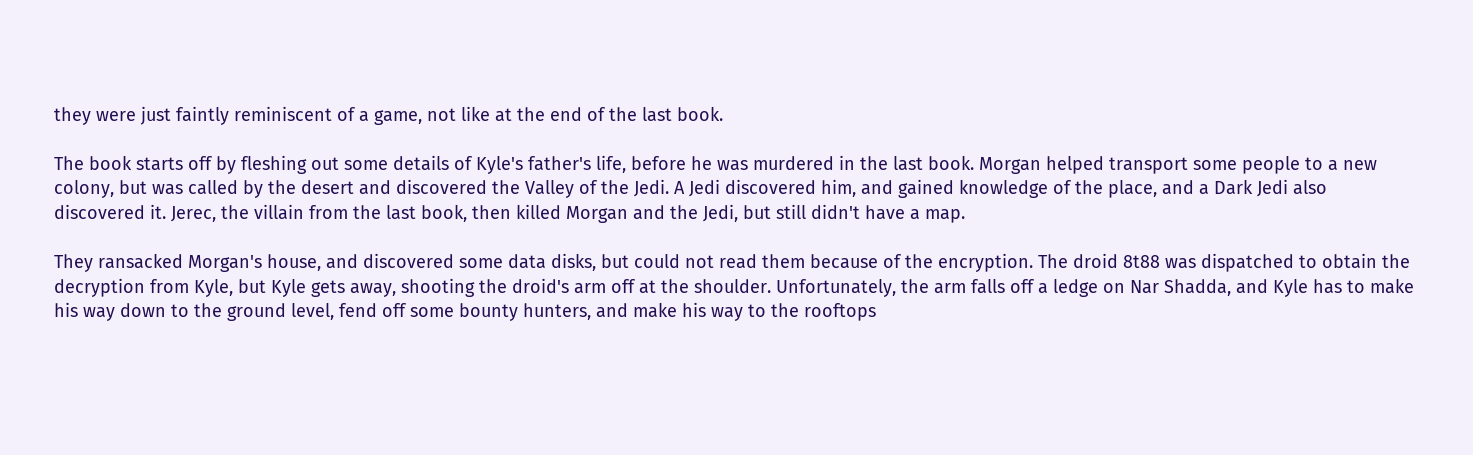they were just faintly reminiscent of a game, not like at the end of the last book.

The book starts off by fleshing out some details of Kyle's father's life, before he was murdered in the last book. Morgan helped transport some people to a new colony, but was called by the desert and discovered the Valley of the Jedi. A Jedi discovered him, and gained knowledge of the place, and a Dark Jedi also discovered it. Jerec, the villain from the last book, then killed Morgan and the Jedi, but still didn't have a map.

They ransacked Morgan's house, and discovered some data disks, but could not read them because of the encryption. The droid 8t88 was dispatched to obtain the decryption from Kyle, but Kyle gets away, shooting the droid's arm off at the shoulder. Unfortunately, the arm falls off a ledge on Nar Shadda, and Kyle has to make his way down to the ground level, fend off some bounty hunters, and make his way to the rooftops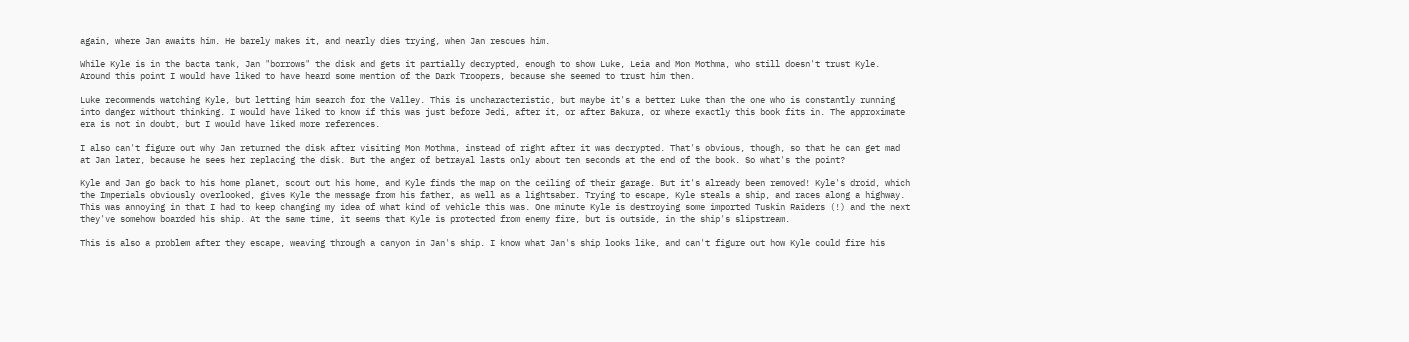again, where Jan awaits him. He barely makes it, and nearly dies trying, when Jan rescues him.

While Kyle is in the bacta tank, Jan "borrows" the disk and gets it partially decrypted, enough to show Luke, Leia and Mon Mothma, who still doesn't trust Kyle. Around this point I would have liked to have heard some mention of the Dark Troopers, because she seemed to trust him then.

Luke recommends watching Kyle, but letting him search for the Valley. This is uncharacteristic, but maybe it's a better Luke than the one who is constantly running into danger without thinking. I would have liked to know if this was just before Jedi, after it, or after Bakura, or where exactly this book fits in. The approximate era is not in doubt, but I would have liked more references.

I also can't figure out why Jan returned the disk after visiting Mon Mothma, instead of right after it was decrypted. That's obvious, though, so that he can get mad at Jan later, because he sees her replacing the disk. But the anger of betrayal lasts only about ten seconds at the end of the book. So what's the point?

Kyle and Jan go back to his home planet, scout out his home, and Kyle finds the map on the ceiling of their garage. But it's already been removed! Kyle's droid, which the Imperials obviously overlooked, gives Kyle the message from his father, as well as a lightsaber. Trying to escape, Kyle steals a ship, and races along a highway. This was annoying in that I had to keep changing my idea of what kind of vehicle this was. One minute Kyle is destroying some imported Tuskin Raiders (!) and the next they've somehow boarded his ship. At the same time, it seems that Kyle is protected from enemy fire, but is outside, in the ship's slipstream.

This is also a problem after they escape, weaving through a canyon in Jan's ship. I know what Jan's ship looks like, and can't figure out how Kyle could fire his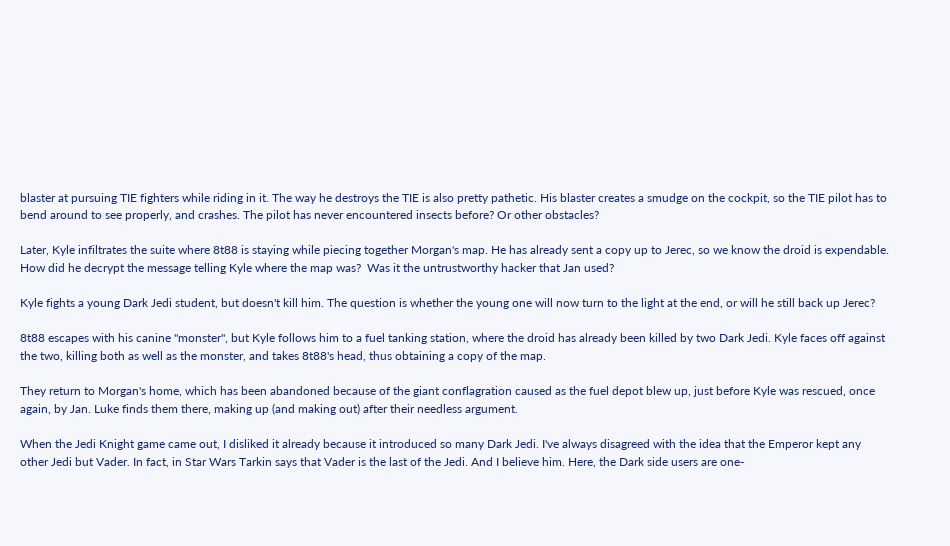blaster at pursuing TIE fighters while riding in it. The way he destroys the TIE is also pretty pathetic. His blaster creates a smudge on the cockpit, so the TIE pilot has to bend around to see properly, and crashes. The pilot has never encountered insects before? Or other obstacles?

Later, Kyle infiltrates the suite where 8t88 is staying while piecing together Morgan's map. He has already sent a copy up to Jerec, so we know the droid is expendable. How did he decrypt the message telling Kyle where the map was?  Was it the untrustworthy hacker that Jan used?

Kyle fights a young Dark Jedi student, but doesn't kill him. The question is whether the young one will now turn to the light at the end, or will he still back up Jerec?

8t88 escapes with his canine "monster", but Kyle follows him to a fuel tanking station, where the droid has already been killed by two Dark Jedi. Kyle faces off against the two, killing both as well as the monster, and takes 8t88's head, thus obtaining a copy of the map.

They return to Morgan's home, which has been abandoned because of the giant conflagration caused as the fuel depot blew up, just before Kyle was rescued, once again, by Jan. Luke finds them there, making up (and making out) after their needless argument.

When the Jedi Knight game came out, I disliked it already because it introduced so many Dark Jedi. I've always disagreed with the idea that the Emperor kept any other Jedi but Vader. In fact, in Star Wars Tarkin says that Vader is the last of the Jedi. And I believe him. Here, the Dark side users are one-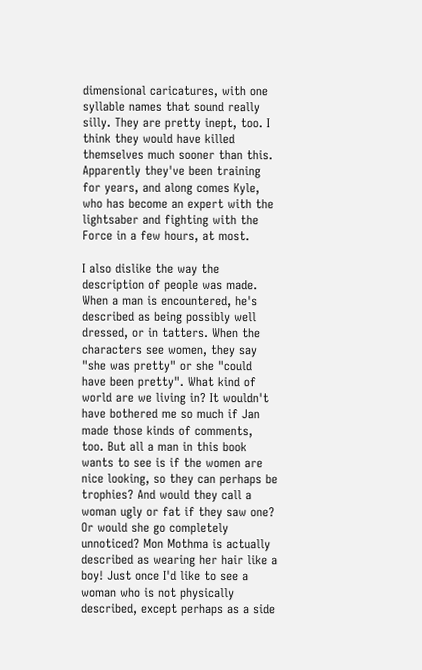dimensional caricatures, with one syllable names that sound really silly. They are pretty inept, too. I think they would have killed themselves much sooner than this. Apparently they've been training for years, and along comes Kyle, who has become an expert with the lightsaber and fighting with the Force in a few hours, at most.

I also dislike the way the description of people was made. When a man is encountered, he's described as being possibly well dressed, or in tatters. When the characters see women, they say "she was pretty" or she "could have been pretty". What kind of world are we living in? It wouldn't have bothered me so much if Jan made those kinds of comments, too. But all a man in this book wants to see is if the women are nice looking, so they can perhaps be trophies? And would they call a woman ugly or fat if they saw one? Or would she go completely unnoticed? Mon Mothma is actually described as wearing her hair like a boy! Just once I'd like to see a woman who is not physically described, except perhaps as a side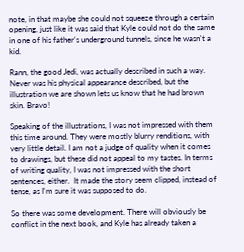note, in that maybe she could not squeeze through a certain opening, just like it was said that Kyle could not do the same in one of his father's underground tunnels, since he wasn't a kid.

Rann, the good Jedi, was actually described in such a way. Never was his physical appearance described, but the illustration we are shown lets us know that he had brown skin. Bravo!

Speaking of the illustrations, I was not impressed with them this time around. They were mostly blurry renditions, with very little detail. I am not a judge of quality when it comes to drawings, but these did not appeal to my tastes. In terms of writing quality, I was not impressed with the short sentences, either.  It made the story seem clipped, instead of tense, as I'm sure it was supposed to do.

So there was some development. There will obviously be conflict in the next book, and Kyle has already taken a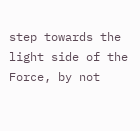step towards the light side of the Force, by not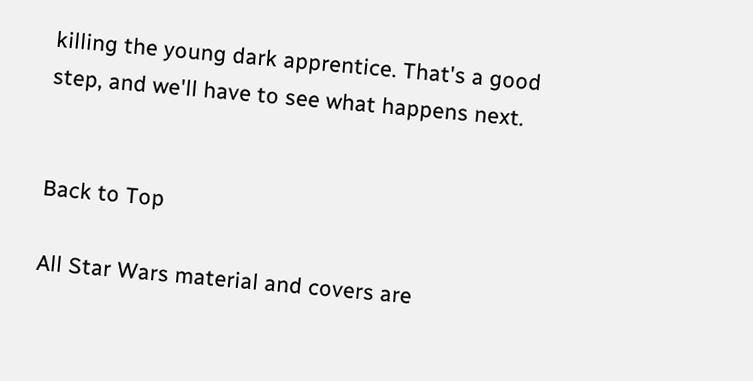killing the young dark apprentice. That's a good step, and we'll have to see what happens next.


Back to Top

All Star Wars material and covers are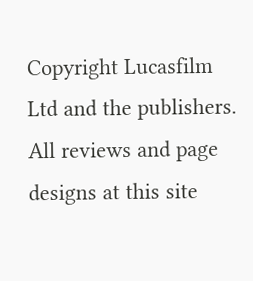Copyright Lucasfilm Ltd and the publishers.
All reviews and page designs at this site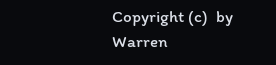Copyright (c)  by Warren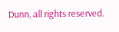Dunn, all rights reserved.